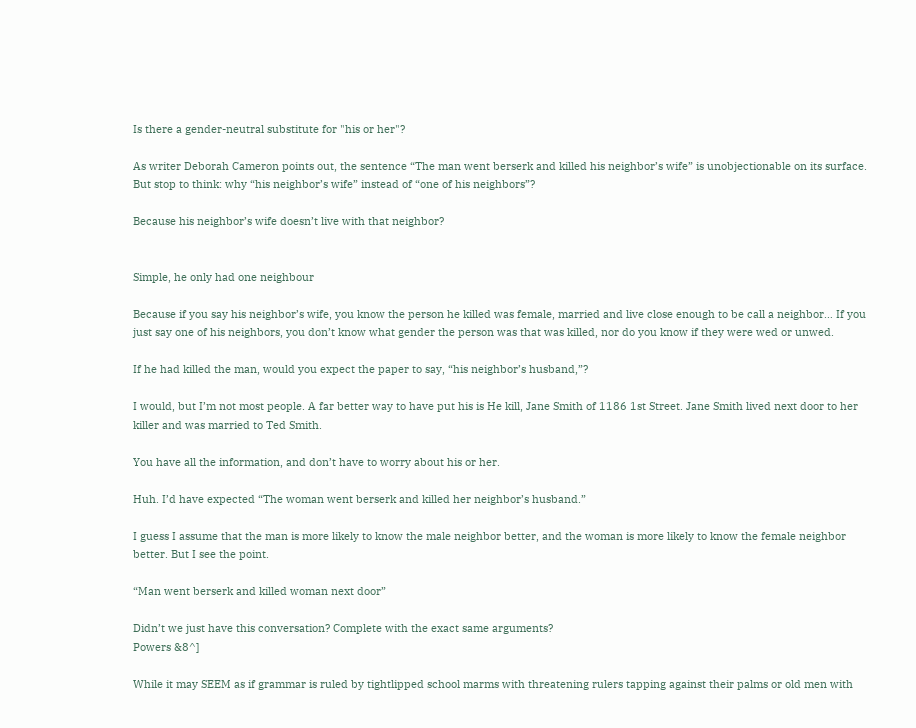Is there a gender-neutral substitute for "his or her"?

As writer Deborah Cameron points out, the sentence “The man went berserk and killed his neighbor’s wife” is unobjectionable on its surface. But stop to think: why “his neighbor’s wife” instead of “one of his neighbors”?

Because his neighbor’s wife doesn’t live with that neighbor?


Simple, he only had one neighbour

Because if you say his neighbor’s wife, you know the person he killed was female, married and live close enough to be call a neighbor… If you just say one of his neighbors, you don’t know what gender the person was that was killed, nor do you know if they were wed or unwed.

If he had killed the man, would you expect the paper to say, “his neighbor’s husband,”?

I would, but I’m not most people. A far better way to have put his is He kill, Jane Smith of 1186 1st Street. Jane Smith lived next door to her killer and was married to Ted Smith.

You have all the information, and don’t have to worry about his or her.

Huh. I’d have expected “The woman went berserk and killed her neighbor’s husband.”

I guess I assume that the man is more likely to know the male neighbor better, and the woman is more likely to know the female neighbor better. But I see the point.

“Man went berserk and killed woman next door”

Didn’t we just have this conversation? Complete with the exact same arguments?
Powers &8^]

While it may SEEM as if grammar is ruled by tightlipped school marms with threatening rulers tapping against their palms or old men with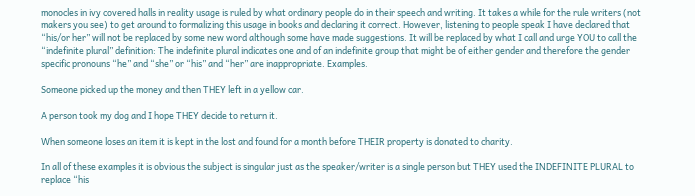monocles in ivy covered halls in reality usage is ruled by what ordinary people do in their speech and writing. It takes a while for the rule writers (not makers you see) to get around to formalizing this usage in books and declaring it correct. However, listening to people speak I have declared that “his/or her” will not be replaced by some new word although some have made suggestions. It will be replaced by what I call and urge YOU to call the “indefinite plural” definition: The indefinite plural indicates one and of an indefinite group that might be of either gender and therefore the gender specific pronouns “he” and “she” or “his” and “her” are inappropriate. Examples.

Someone picked up the money and then THEY left in a yellow car.

A person took my dog and I hope THEY decide to return it.

When someone loses an item it is kept in the lost and found for a month before THEIR property is donated to charity.

In all of these examples it is obvious the subject is singular just as the speaker/writer is a single person but THEY used the INDEFINITE PLURAL to replace “his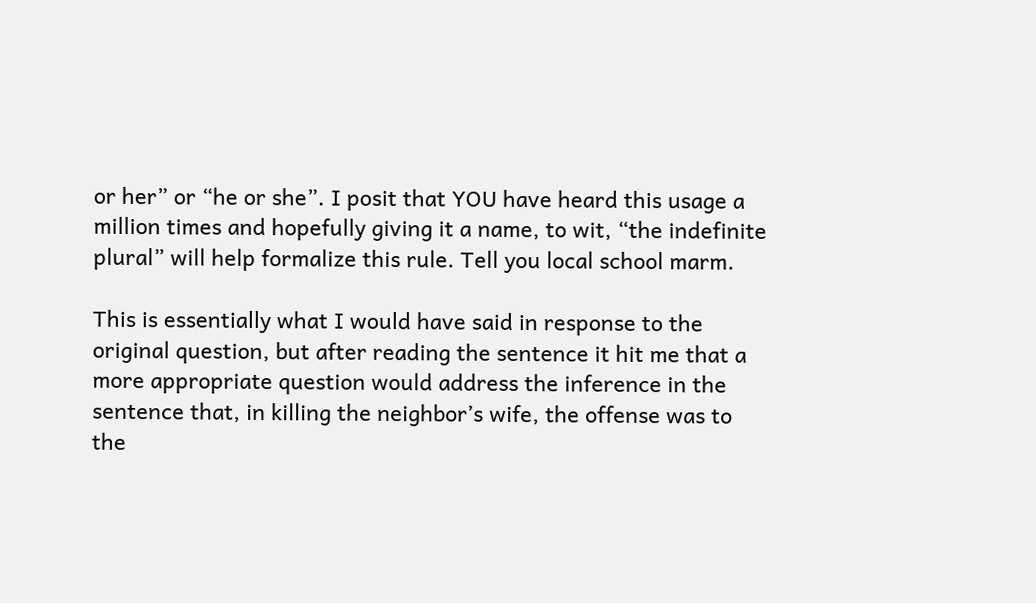or her” or “he or she”. I posit that YOU have heard this usage a million times and hopefully giving it a name, to wit, “the indefinite plural” will help formalize this rule. Tell you local school marm.

This is essentially what I would have said in response to the original question, but after reading the sentence it hit me that a more appropriate question would address the inference in the sentence that, in killing the neighbor’s wife, the offense was to the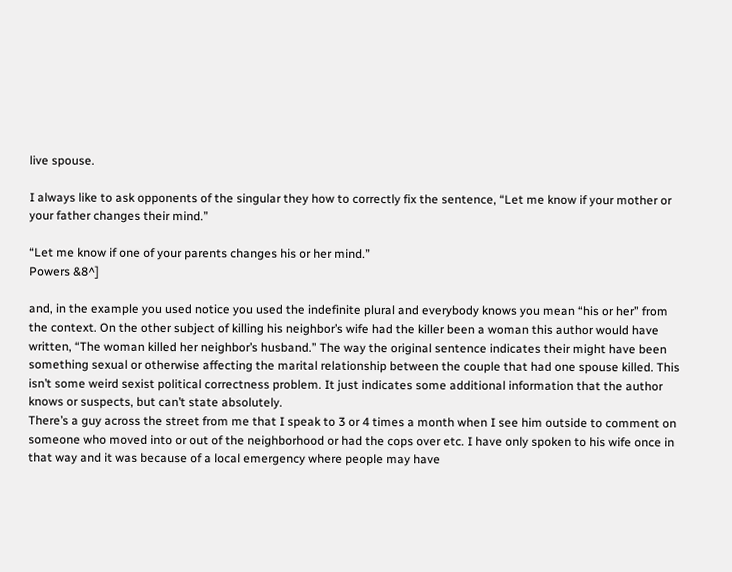live spouse.

I always like to ask opponents of the singular they how to correctly fix the sentence, “Let me know if your mother or your father changes their mind.”

“Let me know if one of your parents changes his or her mind.”
Powers &8^]

and, in the example you used notice you used the indefinite plural and everybody knows you mean “his or her” from the context. On the other subject of killing his neighbor’s wife had the killer been a woman this author would have written, “The woman killed her neighbor’s husband.” The way the original sentence indicates their might have been something sexual or otherwise affecting the marital relationship between the couple that had one spouse killed. This isn’t some weird sexist political correctness problem. It just indicates some additional information that the author knows or suspects, but can’t state absolutely.
There’s a guy across the street from me that I speak to 3 or 4 times a month when I see him outside to comment on someone who moved into or out of the neighborhood or had the cops over etc. I have only spoken to his wife once in that way and it was because of a local emergency where people may have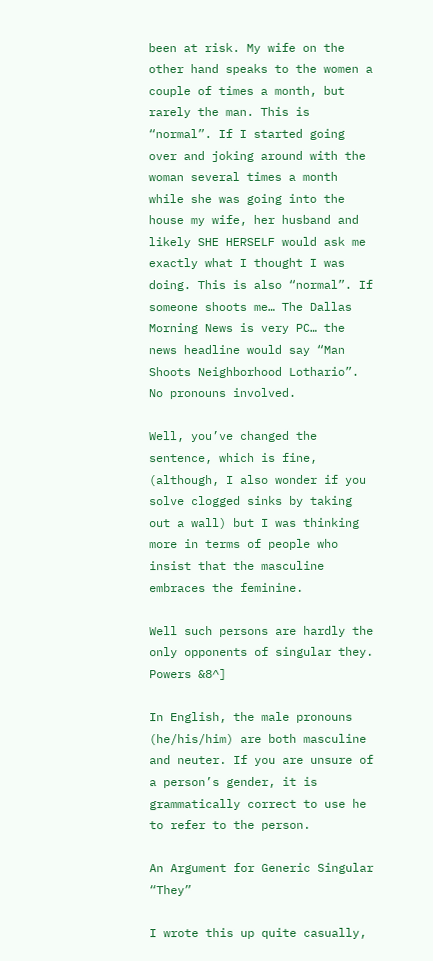been at risk. My wife on the other hand speaks to the women a couple of times a month, but rarely the man. This is “normal”. If I started going over and joking around with the woman several times a month while she was going into the house my wife, her husband and likely SHE HERSELF would ask me exactly what I thought I was doing. This is also “normal”. If someone shoots me… The Dallas Morning News is very PC… the news headline would say “Man Shoots Neighborhood Lothario”. No pronouns involved.

Well, you’ve changed the sentence, which is fine, (although, I also wonder if you solve clogged sinks by taking out a wall) but I was thinking more in terms of people who insist that the masculine embraces the feminine.

Well such persons are hardly the only opponents of singular they.
Powers &8^]

In English, the male pronouns (he/his/him) are both masculine and neuter. If you are unsure of a person’s gender, it is grammatically correct to use he to refer to the person.

An Argument for Generic Singular “They”

I wrote this up quite casually,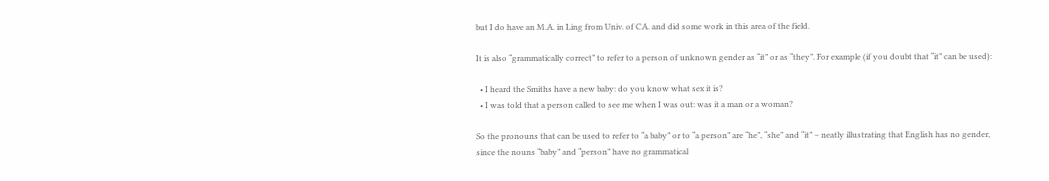but I do have an M.A. in Ling from Univ. of CA. and did some work in this area of the field.

It is also “grammatically correct” to refer to a person of unknown gender as “it” or as “they”. For example (if you doubt that “it” can be used):

  • I heard the Smiths have a new baby: do you know what sex it is?
  • I was told that a person called to see me when I was out: was it a man or a woman?

So the pronouns that can be used to refer to “a baby” or to “a person” are “he”, “she” and “it” – neatly illustrating that English has no gender, since the nouns “baby” and “person” have no grammatical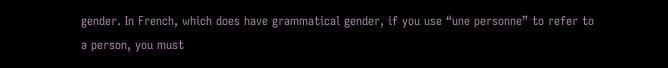gender. In French, which does have grammatical gender, if you use “une personne” to refer to a person, you must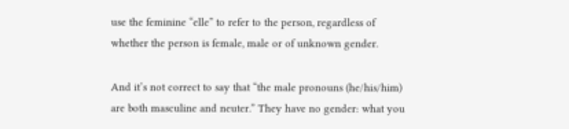use the feminine “elle” to refer to the person, regardless of whether the person is female, male or of unknown gender.

And it’s not correct to say that “the male pronouns (he/his/him) are both masculine and neuter.” They have no gender: what you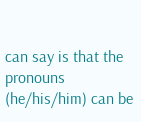can say is that the pronouns (he/his/him) can be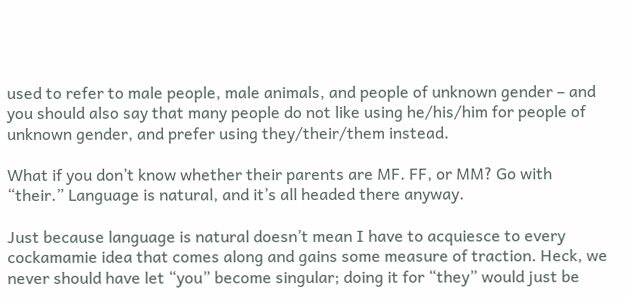used to refer to male people, male animals, and people of unknown gender – and you should also say that many people do not like using he/his/him for people of unknown gender, and prefer using they/their/them instead.

What if you don’t know whether their parents are MF. FF, or MM? Go with “their.” Language is natural, and it’s all headed there anyway.

Just because language is natural doesn’t mean I have to acquiesce to every cockamamie idea that comes along and gains some measure of traction. Heck, we never should have let “you” become singular; doing it for “they” would just be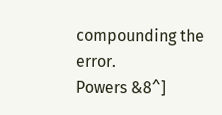compounding the error.
Powers &8^]